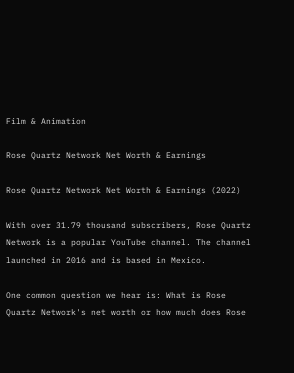Film & Animation

Rose Quartz Network Net Worth & Earnings

Rose Quartz Network Net Worth & Earnings (2022)

With over 31.79 thousand subscribers, Rose Quartz Network is a popular YouTube channel. The channel launched in 2016 and is based in Mexico.

One common question we hear is: What is Rose Quartz Network's net worth or how much does Rose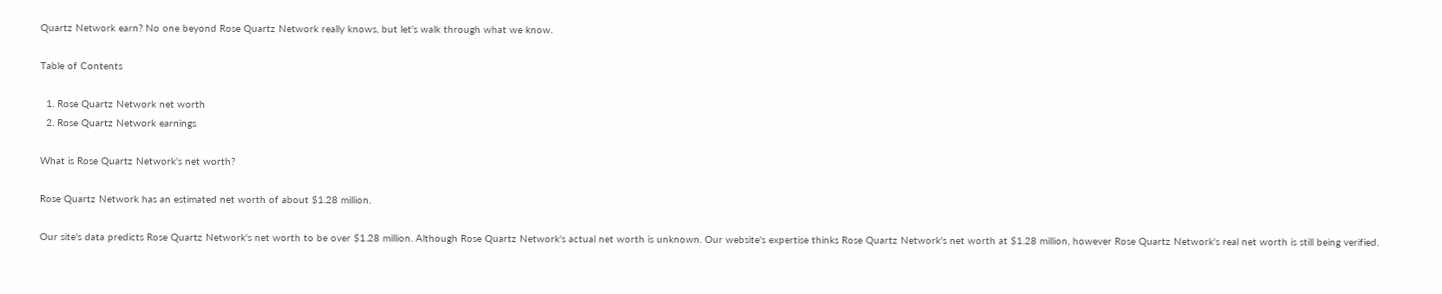Quartz Network earn? No one beyond Rose Quartz Network really knows, but let's walk through what we know.

Table of Contents

  1. Rose Quartz Network net worth
  2. Rose Quartz Network earnings

What is Rose Quartz Network's net worth?

Rose Quartz Network has an estimated net worth of about $1.28 million.

Our site's data predicts Rose Quartz Network's net worth to be over $1.28 million. Although Rose Quartz Network's actual net worth is unknown. Our website's expertise thinks Rose Quartz Network's net worth at $1.28 million, however Rose Quartz Network's real net worth is still being verified.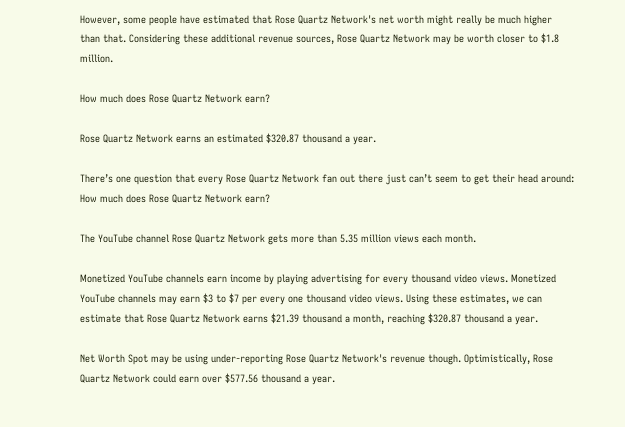However, some people have estimated that Rose Quartz Network's net worth might really be much higher than that. Considering these additional revenue sources, Rose Quartz Network may be worth closer to $1.8 million.

How much does Rose Quartz Network earn?

Rose Quartz Network earns an estimated $320.87 thousand a year.

There’s one question that every Rose Quartz Network fan out there just can’t seem to get their head around: How much does Rose Quartz Network earn?

The YouTube channel Rose Quartz Network gets more than 5.35 million views each month.

Monetized YouTube channels earn income by playing advertising for every thousand video views. Monetized YouTube channels may earn $3 to $7 per every one thousand video views. Using these estimates, we can estimate that Rose Quartz Network earns $21.39 thousand a month, reaching $320.87 thousand a year.

Net Worth Spot may be using under-reporting Rose Quartz Network's revenue though. Optimistically, Rose Quartz Network could earn over $577.56 thousand a year.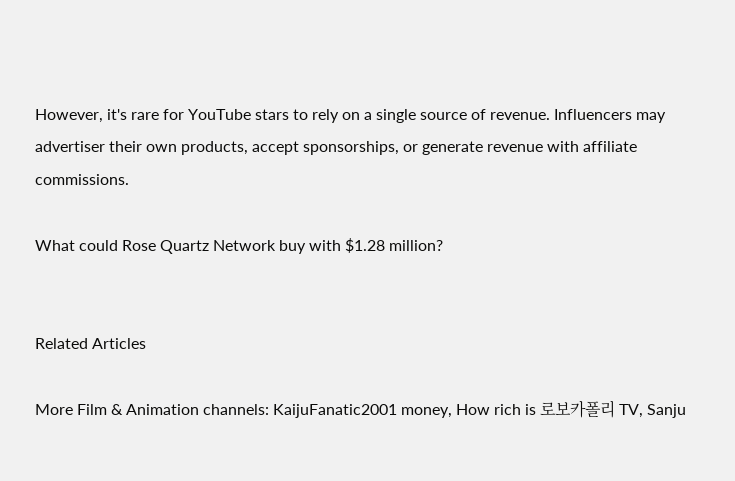However, it's rare for YouTube stars to rely on a single source of revenue. Influencers may advertiser their own products, accept sponsorships, or generate revenue with affiliate commissions.

What could Rose Quartz Network buy with $1.28 million?


Related Articles

More Film & Animation channels: KaijuFanatic2001 money, How rich is 로보카폴리 TV, Sanju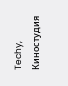Techy, Киностудия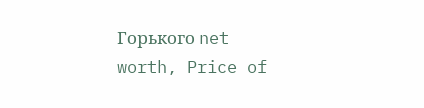Горького net worth, Price of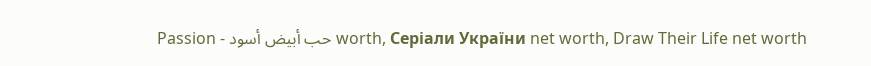Passion - حب أبيض أسود worth, Серіали України net worth, Draw Their Life net worth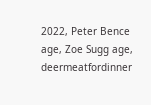2022, Peter Bence age, Zoe Sugg age, deermeatfordinner